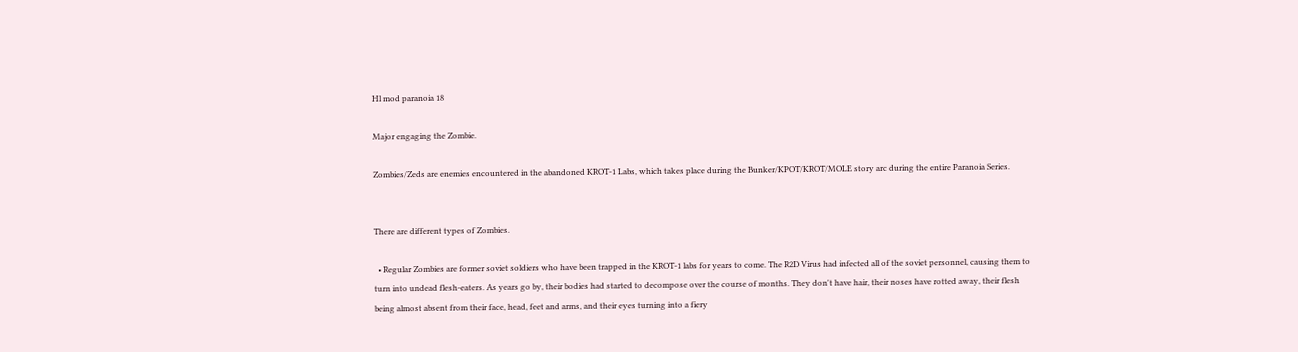Hl mod paranoia 18

Major engaging the Zombie.

Zombies/Zeds are enemies encountered in the abandoned KROT-1 Labs, which takes place during the Bunker/KPOT/KROT/MOLE story arc during the entire Paranoia Series.


There are different types of Zombies.

  • Regular Zombies are former soviet soldiers who have been trapped in the KROT-1 labs for years to come. The R2D Virus had infected all of the soviet personnel, causing them to turn into undead flesh-eaters. As years go by, their bodies had started to decompose over the course of months. They don't have hair, their noses have rotted away, their flesh being almost absent from their face, head, feet and arms, and their eyes turning into a fiery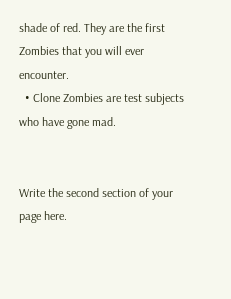shade of red. They are the first Zombies that you will ever encounter.
  • Clone Zombies are test subjects who have gone mad.


Write the second section of your page here.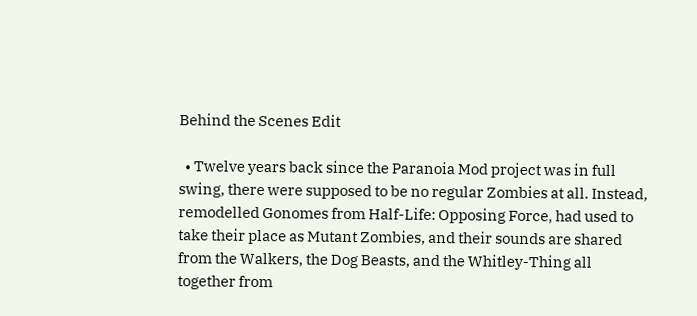Behind the Scenes Edit

  • Twelve years back since the Paranoia Mod project was in full swing, there were supposed to be no regular Zombies at all. Instead, remodelled Gonomes from Half-Life: Opposing Force, had used to take their place as Mutant Zombies, and their sounds are shared from the Walkers, the Dog Beasts, and the Whitley-Thing all together from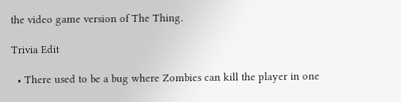the video game version of The Thing.

Trivia Edit

  • There used to be a bug where Zombies can kill the player in one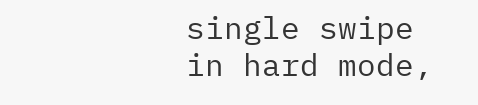single swipe in hard mode,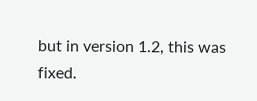but in version 1.2, this was fixed.